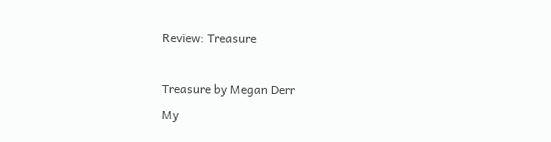Review: Treasure

Treasure by Megan Derr
My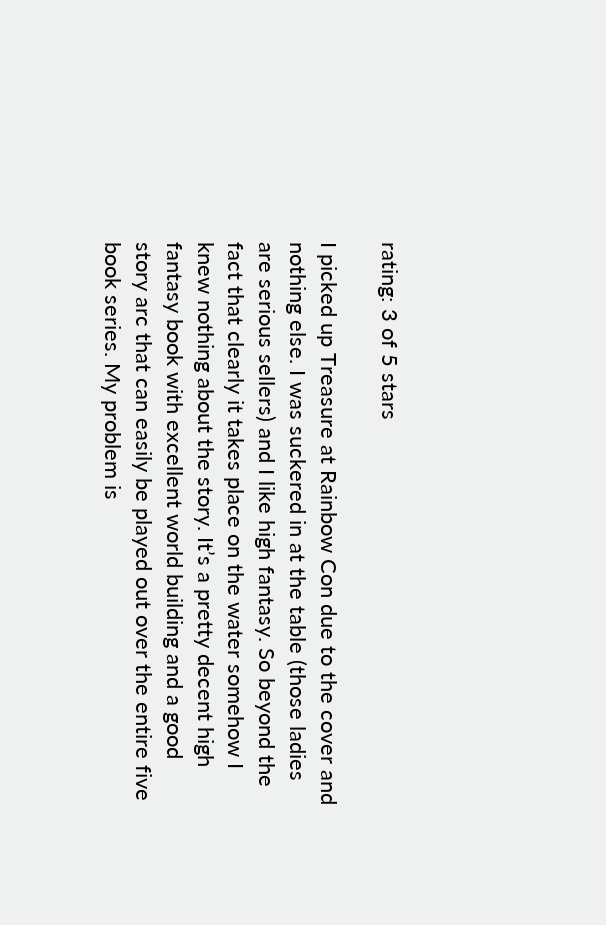rating: 3 of 5 stars

I picked up Treasure at Rainbow Con due to the cover and nothing else. I was suckered in at the table (those ladies are serious sellers) and I like high fantasy. So beyond the fact that clearly it takes place on the water somehow I knew nothing about the story. It’s a pretty decent high fantasy book with excellent world building and a good story arc that can easily be played out over the entire five book series. My problem is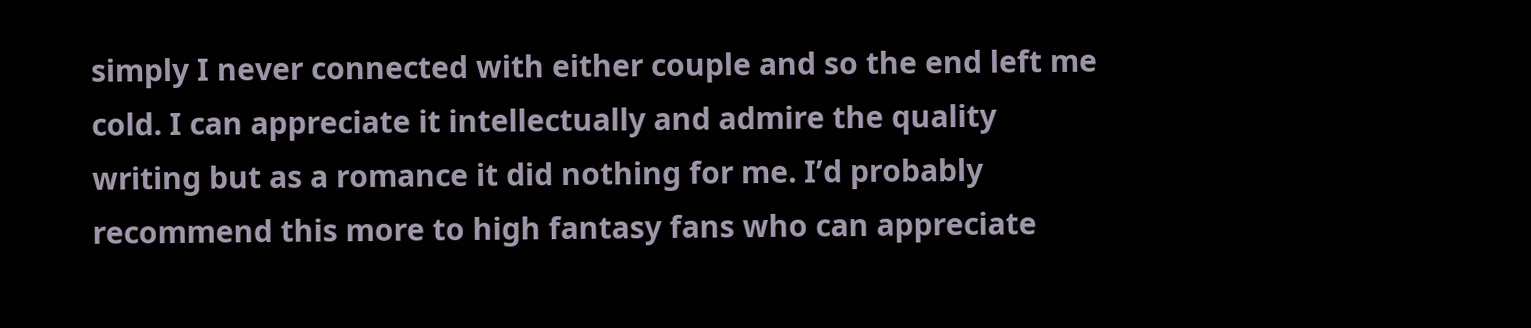simply I never connected with either couple and so the end left me cold. I can appreciate it intellectually and admire the quality writing but as a romance it did nothing for me. I’d probably recommend this more to high fantasy fans who can appreciate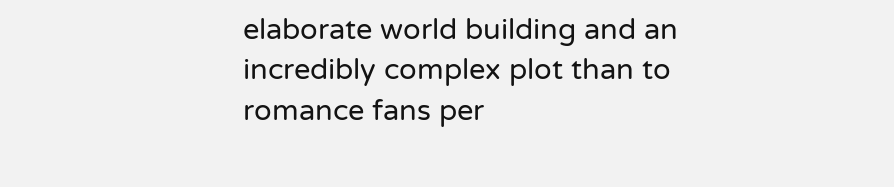elaborate world building and an incredibly complex plot than to romance fans per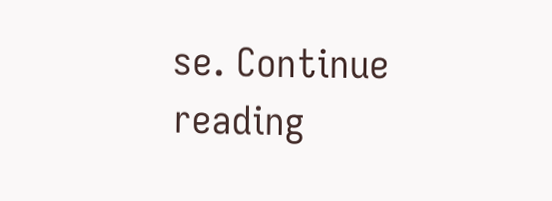se. Continue reading